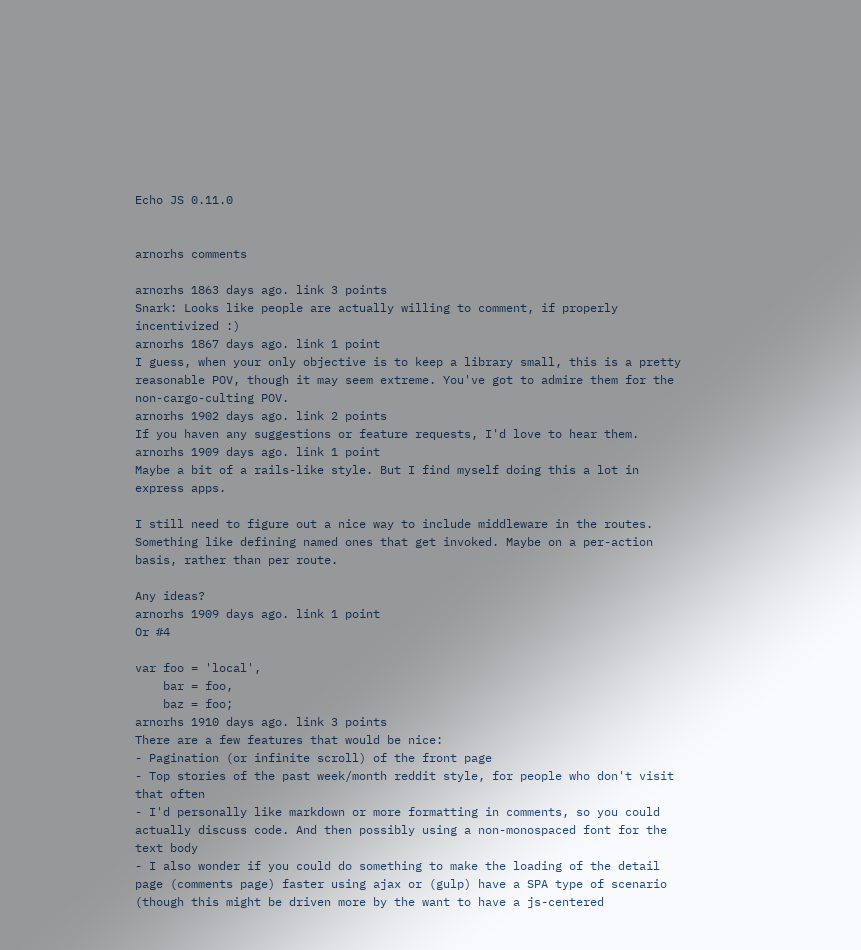Echo JS 0.11.0


arnorhs comments

arnorhs 1863 days ago. link 3 points
Snark: Looks like people are actually willing to comment, if properly incentivized :)
arnorhs 1867 days ago. link 1 point
I guess, when your only objective is to keep a library small, this is a pretty reasonable POV, though it may seem extreme. You've got to admire them for the non-cargo-culting POV.
arnorhs 1902 days ago. link 2 points
If you haven any suggestions or feature requests, I'd love to hear them.
arnorhs 1909 days ago. link 1 point
Maybe a bit of a rails-like style. But I find myself doing this a lot in express apps.

I still need to figure out a nice way to include middleware in the routes. Something like defining named ones that get invoked. Maybe on a per-action basis, rather than per route.

Any ideas?
arnorhs 1909 days ago. link 1 point
Or #4

var foo = 'local',
    bar = foo,
    baz = foo;
arnorhs 1910 days ago. link 3 points
There are a few features that would be nice:
- Pagination (or infinite scroll) of the front page
- Top stories of the past week/month reddit style, for people who don't visit that often
- I'd personally like markdown or more formatting in comments, so you could actually discuss code. And then possibly using a non-monospaced font for the text body
- I also wonder if you could do something to make the loading of the detail page (comments page) faster using ajax or (gulp) have a SPA type of scenario (though this might be driven more by the want to have a js-centered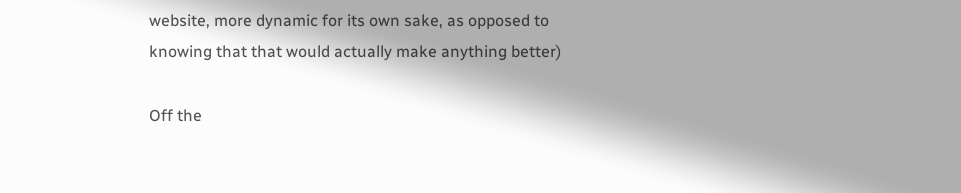website, more dynamic for its own sake, as opposed to knowing that that would actually make anything better)

Off the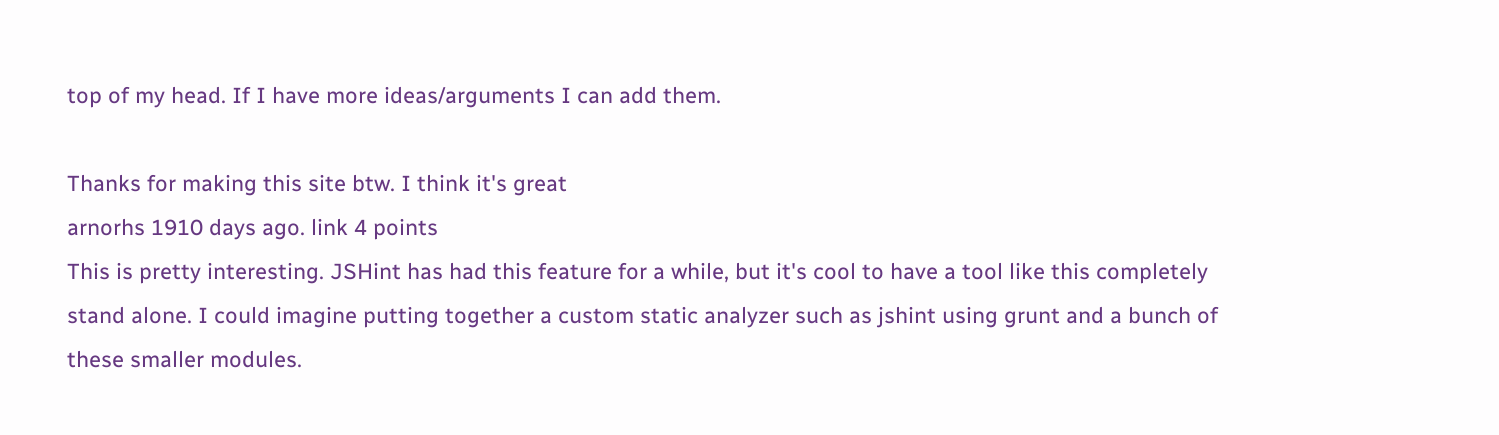top of my head. If I have more ideas/arguments I can add them.

Thanks for making this site btw. I think it's great
arnorhs 1910 days ago. link 4 points
This is pretty interesting. JSHint has had this feature for a while, but it's cool to have a tool like this completely stand alone. I could imagine putting together a custom static analyzer such as jshint using grunt and a bunch of these smaller modules.